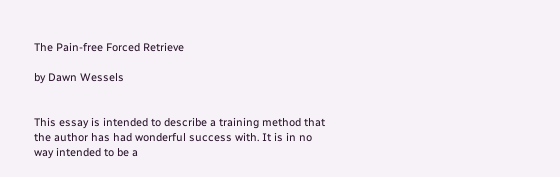The Pain-free Forced Retrieve

by Dawn Wessels


This essay is intended to describe a training method that the author has had wonderful success with. It is in no way intended to be a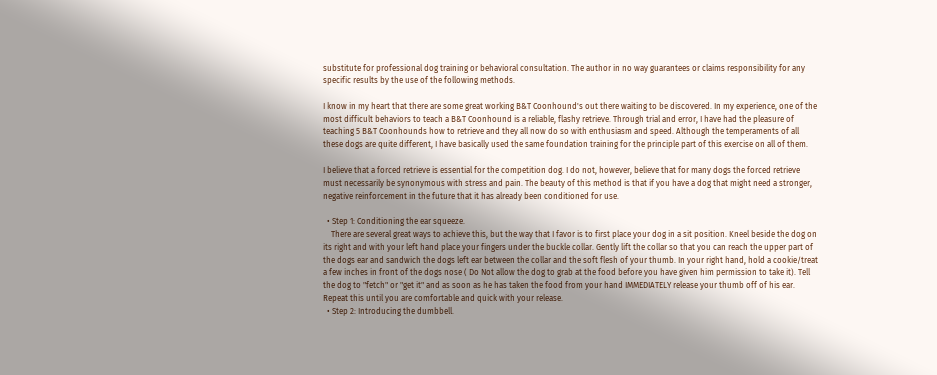substitute for professional dog training or behavioral consultation. The author in no way guarantees or claims responsibility for any specific results by the use of the following methods.

I know in my heart that there are some great working B&T Coonhound's out there waiting to be discovered. In my experience, one of the most difficult behaviors to teach a B&T Coonhound is a reliable, flashy retrieve. Through trial and error, I have had the pleasure of teaching 5 B&T Coonhounds how to retrieve and they all now do so with enthusiasm and speed. Although the temperaments of all these dogs are quite different, I have basically used the same foundation training for the principle part of this exercise on all of them.

I believe that a forced retrieve is essential for the competition dog. I do not, however, believe that for many dogs the forced retrieve must necessarily be synonymous with stress and pain. The beauty of this method is that if you have a dog that might need a stronger, negative reinforcement in the future that it has already been conditioned for use.

  • Step 1: Conditioning the ear squeeze.
    There are several great ways to achieve this, but the way that I favor is to first place your dog in a sit position. Kneel beside the dog on its right and with your left hand place your fingers under the buckle collar. Gently lift the collar so that you can reach the upper part of the dogs ear and sandwich the dogs left ear between the collar and the soft flesh of your thumb. In your right hand, hold a cookie/treat a few inches in front of the dogs nose ( Do Not allow the dog to grab at the food before you have given him permission to take it). Tell the dog to "fetch" or "get it" and as soon as he has taken the food from your hand IMMEDIATELY release your thumb off of his ear. Repeat this until you are comfortable and quick with your release.
  • Step 2: Introducing the dumbbell.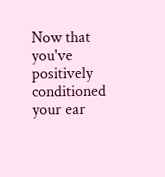Now that you've positively conditioned your ear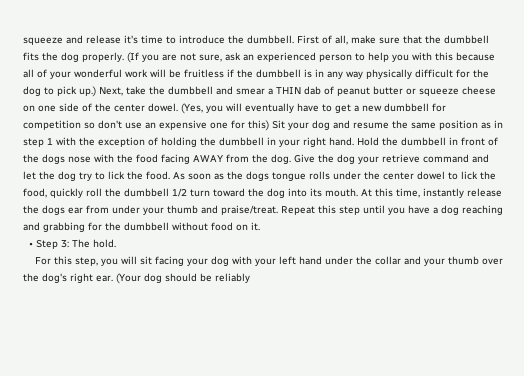squeeze and release it's time to introduce the dumbbell. First of all, make sure that the dumbbell fits the dog properly. (If you are not sure, ask an experienced person to help you with this because all of your wonderful work will be fruitless if the dumbbell is in any way physically difficult for the dog to pick up.) Next, take the dumbbell and smear a THIN dab of peanut butter or squeeze cheese on one side of the center dowel. (Yes, you will eventually have to get a new dumbbell for competition so don't use an expensive one for this) Sit your dog and resume the same position as in step 1 with the exception of holding the dumbbell in your right hand. Hold the dumbbell in front of the dogs nose with the food facing AWAY from the dog. Give the dog your retrieve command and let the dog try to lick the food. As soon as the dogs tongue rolls under the center dowel to lick the food, quickly roll the dumbbell 1/2 turn toward the dog into its mouth. At this time, instantly release the dogs ear from under your thumb and praise/treat. Repeat this step until you have a dog reaching and grabbing for the dumbbell without food on it.
  • Step 3: The hold.
    For this step, you will sit facing your dog with your left hand under the collar and your thumb over the dog's right ear. (Your dog should be reliably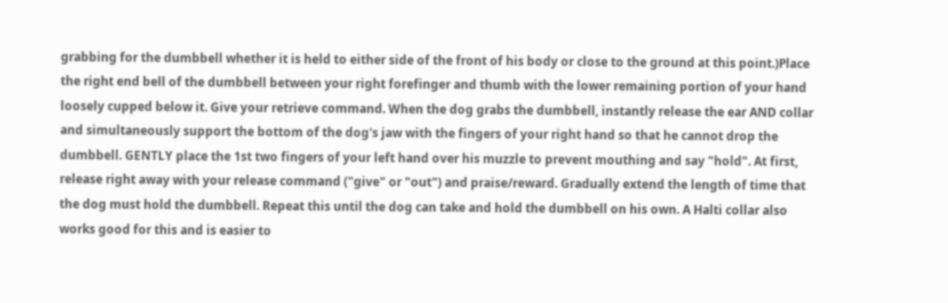grabbing for the dumbbell whether it is held to either side of the front of his body or close to the ground at this point.)Place the right end bell of the dumbbell between your right forefinger and thumb with the lower remaining portion of your hand loosely cupped below it. Give your retrieve command. When the dog grabs the dumbbell, instantly release the ear AND collar and simultaneously support the bottom of the dog's jaw with the fingers of your right hand so that he cannot drop the dumbbell. GENTLY place the 1st two fingers of your left hand over his muzzle to prevent mouthing and say "hold". At first, release right away with your release command ("give" or "out") and praise/reward. Gradually extend the length of time that the dog must hold the dumbbell. Repeat this until the dog can take and hold the dumbbell on his own. A Halti collar also works good for this and is easier to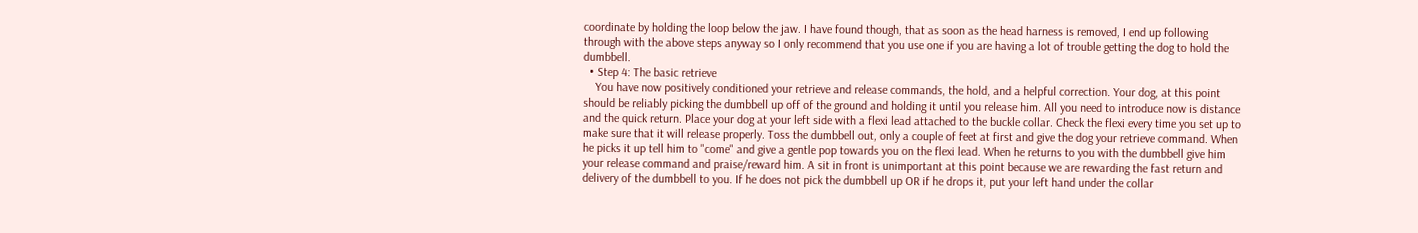coordinate by holding the loop below the jaw. I have found though, that as soon as the head harness is removed, I end up following through with the above steps anyway so I only recommend that you use one if you are having a lot of trouble getting the dog to hold the dumbbell.
  • Step 4: The basic retrieve
    You have now positively conditioned your retrieve and release commands, the hold, and a helpful correction. Your dog, at this point should be reliably picking the dumbbell up off of the ground and holding it until you release him. All you need to introduce now is distance and the quick return. Place your dog at your left side with a flexi lead attached to the buckle collar. Check the flexi every time you set up to make sure that it will release properly. Toss the dumbbell out, only a couple of feet at first and give the dog your retrieve command. When he picks it up tell him to "come" and give a gentle pop towards you on the flexi lead. When he returns to you with the dumbbell give him your release command and praise/reward him. A sit in front is unimportant at this point because we are rewarding the fast return and delivery of the dumbbell to you. If he does not pick the dumbbell up OR if he drops it, put your left hand under the collar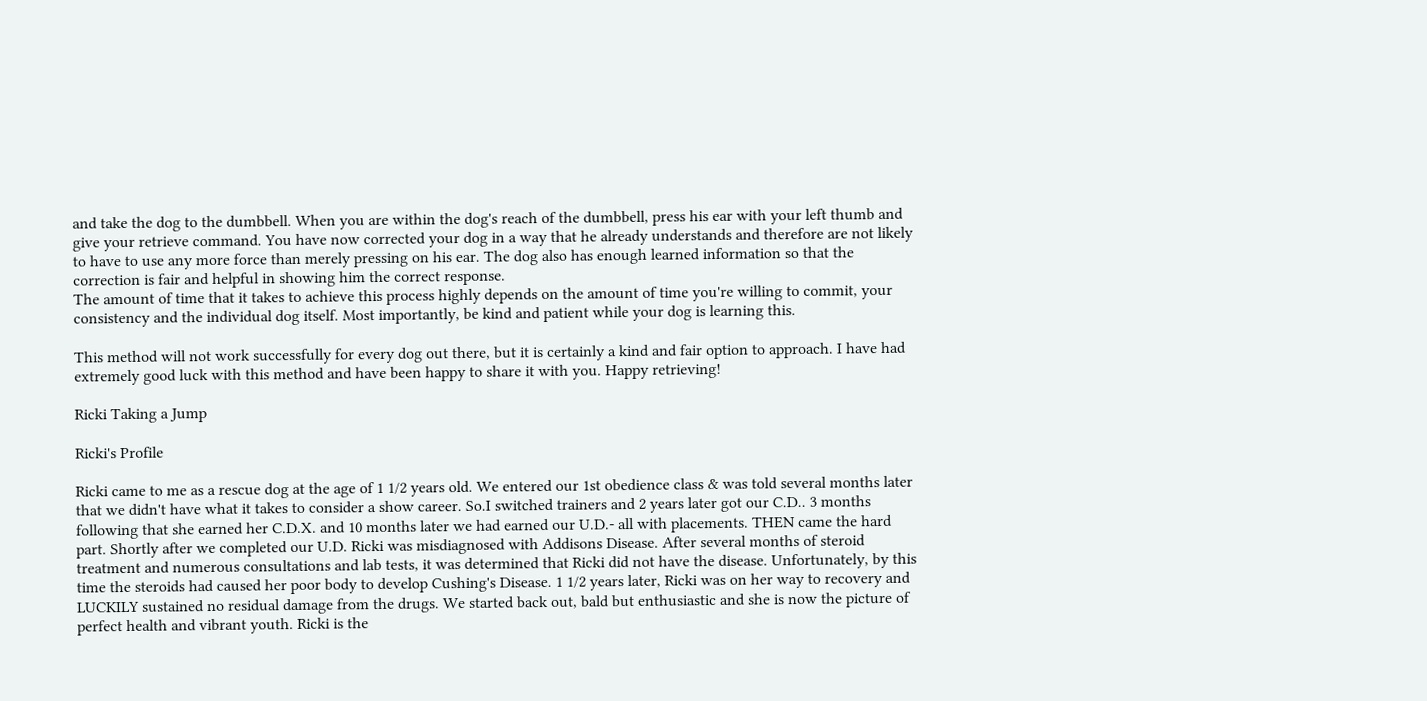and take the dog to the dumbbell. When you are within the dog's reach of the dumbbell, press his ear with your left thumb and give your retrieve command. You have now corrected your dog in a way that he already understands and therefore are not likely to have to use any more force than merely pressing on his ear. The dog also has enough learned information so that the correction is fair and helpful in showing him the correct response.
The amount of time that it takes to achieve this process highly depends on the amount of time you're willing to commit, your consistency and the individual dog itself. Most importantly, be kind and patient while your dog is learning this.

This method will not work successfully for every dog out there, but it is certainly a kind and fair option to approach. I have had extremely good luck with this method and have been happy to share it with you. Happy retrieving!

Ricki Taking a Jump

Ricki's Profile

Ricki came to me as a rescue dog at the age of 1 1/2 years old. We entered our 1st obedience class & was told several months later that we didn't have what it takes to consider a show career. So.I switched trainers and 2 years later got our C.D.. 3 months following that she earned her C.D.X. and 10 months later we had earned our U.D.- all with placements. THEN came the hard part. Shortly after we completed our U.D. Ricki was misdiagnosed with Addisons Disease. After several months of steroid treatment and numerous consultations and lab tests, it was determined that Ricki did not have the disease. Unfortunately, by this time the steroids had caused her poor body to develop Cushing's Disease. 1 1/2 years later, Ricki was on her way to recovery and LUCKILY sustained no residual damage from the drugs. We started back out, bald but enthusiastic and she is now the picture of perfect health and vibrant youth. Ricki is the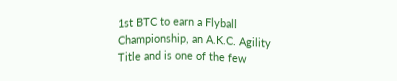1st BTC to earn a Flyball Championship, an A.K.C. Agility Title and is one of the few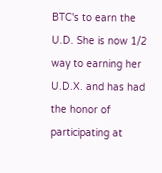BTC's to earn the U.D. She is now 1/2 way to earning her U.D.X. and has had the honor of participating at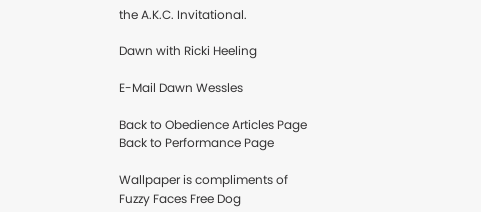the A.K.C. Invitational.

Dawn with Ricki Heeling

E-Mail Dawn Wessles

Back to Obedience Articles Page
Back to Performance Page

Wallpaper is compliments of
Fuzzy Faces Free Dog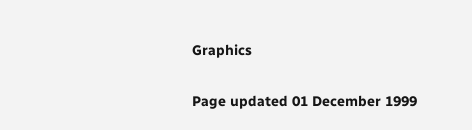Graphics

Page updated 01 December 1999